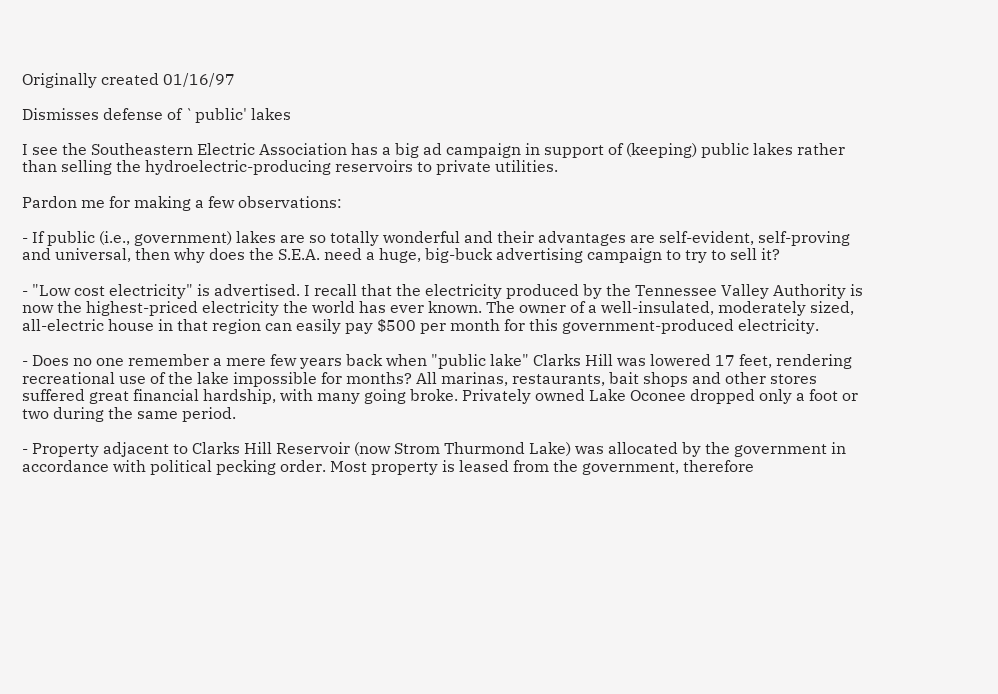Originally created 01/16/97

Dismisses defense of `public' lakes

I see the Southeastern Electric Association has a big ad campaign in support of (keeping) public lakes rather than selling the hydroelectric-producing reservoirs to private utilities.

Pardon me for making a few observations:

- If public (i.e., government) lakes are so totally wonderful and their advantages are self-evident, self-proving and universal, then why does the S.E.A. need a huge, big-buck advertising campaign to try to sell it?

- "Low cost electricity" is advertised. I recall that the electricity produced by the Tennessee Valley Authority is now the highest-priced electricity the world has ever known. The owner of a well-insulated, moderately sized, all-electric house in that region can easily pay $500 per month for this government-produced electricity.

- Does no one remember a mere few years back when "public lake" Clarks Hill was lowered 17 feet, rendering recreational use of the lake impossible for months? All marinas, restaurants, bait shops and other stores suffered great financial hardship, with many going broke. Privately owned Lake Oconee dropped only a foot or two during the same period.

- Property adjacent to Clarks Hill Reservoir (now Strom Thurmond Lake) was allocated by the government in accordance with political pecking order. Most property is leased from the government, therefore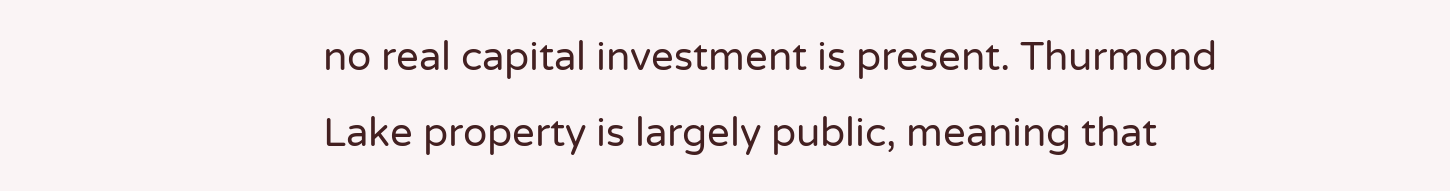no real capital investment is present. Thurmond Lake property is largely public, meaning that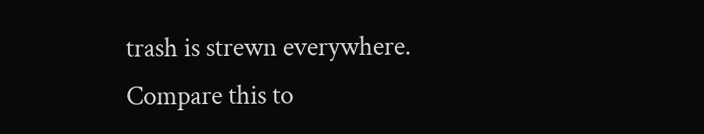trash is strewn everywhere. Compare this to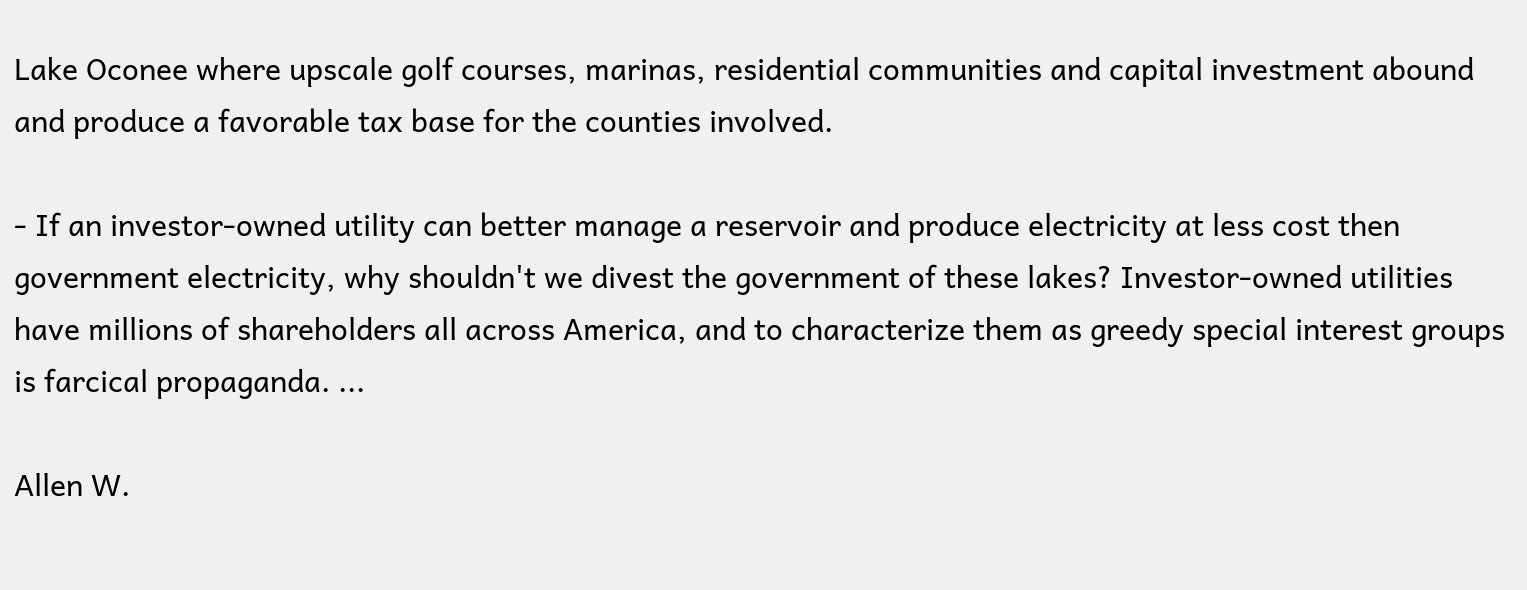Lake Oconee where upscale golf courses, marinas, residential communities and capital investment abound and produce a favorable tax base for the counties involved.

- If an investor-owned utility can better manage a reservoir and produce electricity at less cost then government electricity, why shouldn't we divest the government of these lakes? Investor-owned utilities have millions of shareholders all across America, and to characterize them as greedy special interest groups is farcical propaganda. ...

Allen W.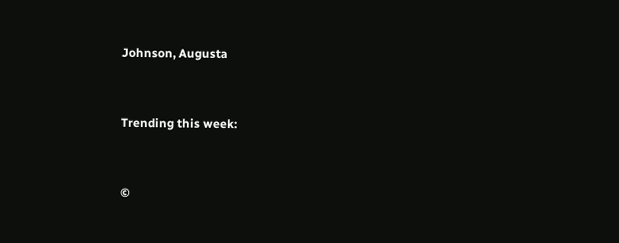Johnson, Augusta


Trending this week:


©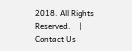2018. All Rights Reserved.    | Contact Us